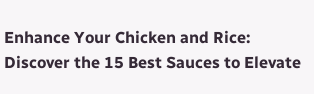Enhance Your Chicken and Rice: Discover the 15 Best Sauces to Elevate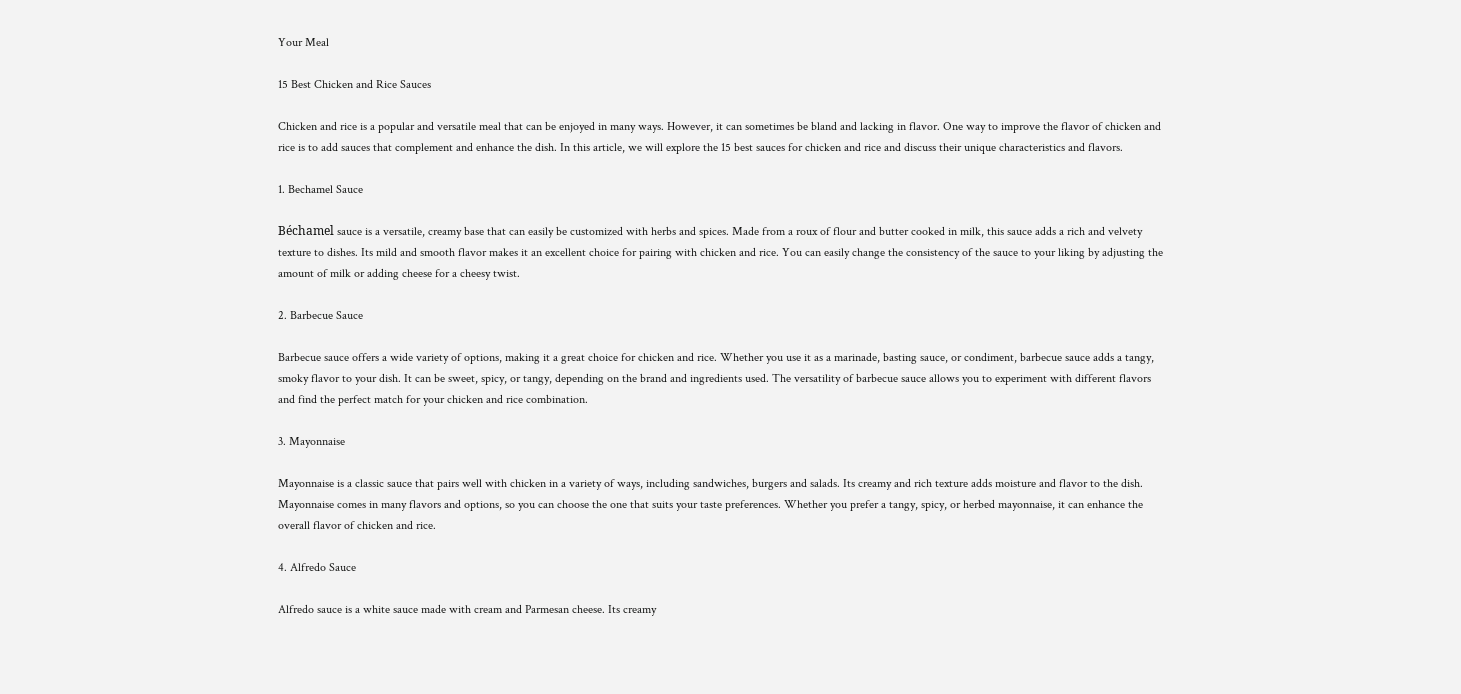Your Meal

15 Best Chicken and Rice Sauces

Chicken and rice is a popular and versatile meal that can be enjoyed in many ways. However, it can sometimes be bland and lacking in flavor. One way to improve the flavor of chicken and rice is to add sauces that complement and enhance the dish. In this article, we will explore the 15 best sauces for chicken and rice and discuss their unique characteristics and flavors.

1. Bechamel Sauce

Béchamel sauce is a versatile, creamy base that can easily be customized with herbs and spices. Made from a roux of flour and butter cooked in milk, this sauce adds a rich and velvety texture to dishes. Its mild and smooth flavor makes it an excellent choice for pairing with chicken and rice. You can easily change the consistency of the sauce to your liking by adjusting the amount of milk or adding cheese for a cheesy twist.

2. Barbecue Sauce

Barbecue sauce offers a wide variety of options, making it a great choice for chicken and rice. Whether you use it as a marinade, basting sauce, or condiment, barbecue sauce adds a tangy, smoky flavor to your dish. It can be sweet, spicy, or tangy, depending on the brand and ingredients used. The versatility of barbecue sauce allows you to experiment with different flavors and find the perfect match for your chicken and rice combination.

3. Mayonnaise

Mayonnaise is a classic sauce that pairs well with chicken in a variety of ways, including sandwiches, burgers and salads. Its creamy and rich texture adds moisture and flavor to the dish. Mayonnaise comes in many flavors and options, so you can choose the one that suits your taste preferences. Whether you prefer a tangy, spicy, or herbed mayonnaise, it can enhance the overall flavor of chicken and rice.

4. Alfredo Sauce

Alfredo sauce is a white sauce made with cream and Parmesan cheese. Its creamy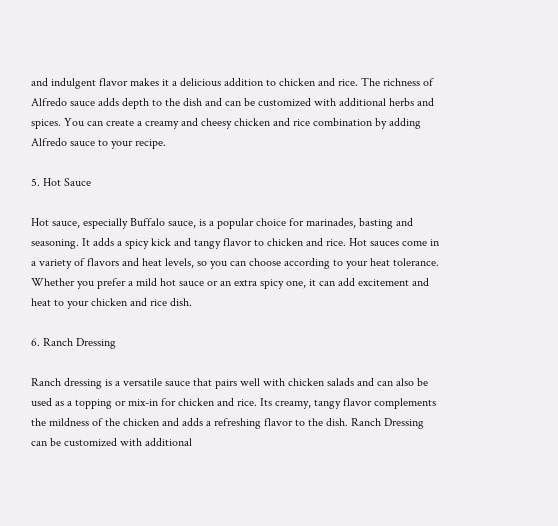and indulgent flavor makes it a delicious addition to chicken and rice. The richness of Alfredo sauce adds depth to the dish and can be customized with additional herbs and spices. You can create a creamy and cheesy chicken and rice combination by adding Alfredo sauce to your recipe.

5. Hot Sauce

Hot sauce, especially Buffalo sauce, is a popular choice for marinades, basting and seasoning. It adds a spicy kick and tangy flavor to chicken and rice. Hot sauces come in a variety of flavors and heat levels, so you can choose according to your heat tolerance. Whether you prefer a mild hot sauce or an extra spicy one, it can add excitement and heat to your chicken and rice dish.

6. Ranch Dressing

Ranch dressing is a versatile sauce that pairs well with chicken salads and can also be used as a topping or mix-in for chicken and rice. Its creamy, tangy flavor complements the mildness of the chicken and adds a refreshing flavor to the dish. Ranch Dressing can be customized with additional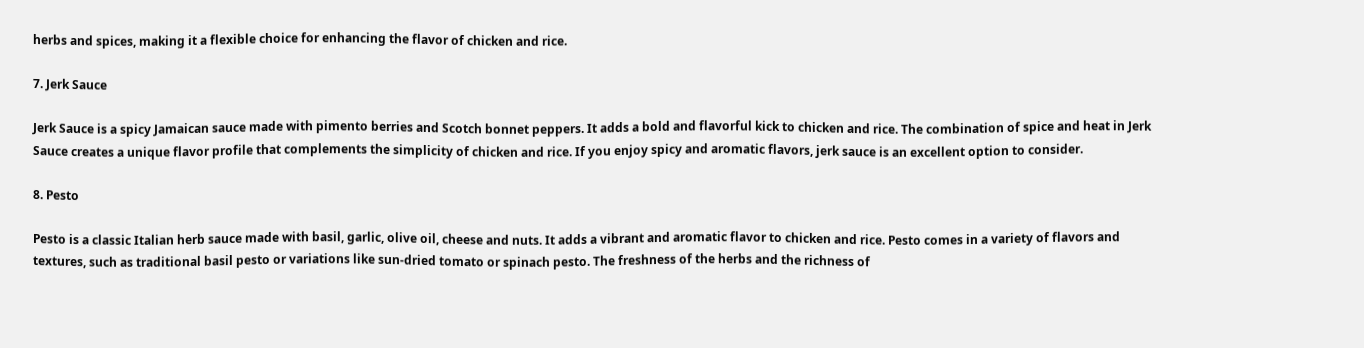herbs and spices, making it a flexible choice for enhancing the flavor of chicken and rice.

7. Jerk Sauce

Jerk Sauce is a spicy Jamaican sauce made with pimento berries and Scotch bonnet peppers. It adds a bold and flavorful kick to chicken and rice. The combination of spice and heat in Jerk Sauce creates a unique flavor profile that complements the simplicity of chicken and rice. If you enjoy spicy and aromatic flavors, jerk sauce is an excellent option to consider.

8. Pesto

Pesto is a classic Italian herb sauce made with basil, garlic, olive oil, cheese and nuts. It adds a vibrant and aromatic flavor to chicken and rice. Pesto comes in a variety of flavors and textures, such as traditional basil pesto or variations like sun-dried tomato or spinach pesto. The freshness of the herbs and the richness of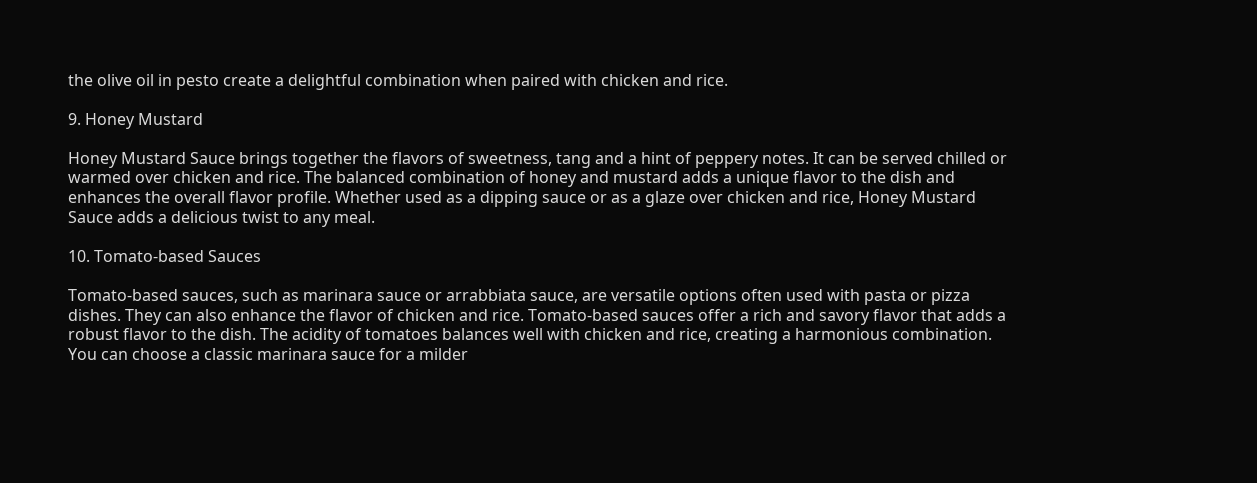the olive oil in pesto create a delightful combination when paired with chicken and rice.

9. Honey Mustard

Honey Mustard Sauce brings together the flavors of sweetness, tang and a hint of peppery notes. It can be served chilled or warmed over chicken and rice. The balanced combination of honey and mustard adds a unique flavor to the dish and enhances the overall flavor profile. Whether used as a dipping sauce or as a glaze over chicken and rice, Honey Mustard Sauce adds a delicious twist to any meal.

10. Tomato-based Sauces

Tomato-based sauces, such as marinara sauce or arrabbiata sauce, are versatile options often used with pasta or pizza dishes. They can also enhance the flavor of chicken and rice. Tomato-based sauces offer a rich and savory flavor that adds a robust flavor to the dish. The acidity of tomatoes balances well with chicken and rice, creating a harmonious combination. You can choose a classic marinara sauce for a milder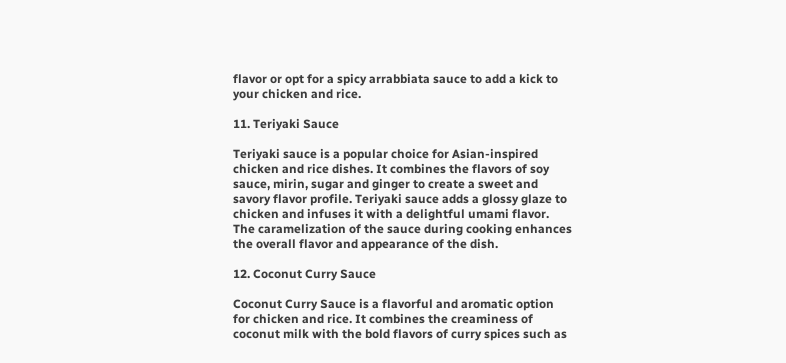flavor or opt for a spicy arrabbiata sauce to add a kick to your chicken and rice.

11. Teriyaki Sauce

Teriyaki sauce is a popular choice for Asian-inspired chicken and rice dishes. It combines the flavors of soy sauce, mirin, sugar and ginger to create a sweet and savory flavor profile. Teriyaki sauce adds a glossy glaze to chicken and infuses it with a delightful umami flavor. The caramelization of the sauce during cooking enhances the overall flavor and appearance of the dish.

12. Coconut Curry Sauce

Coconut Curry Sauce is a flavorful and aromatic option for chicken and rice. It combines the creaminess of coconut milk with the bold flavors of curry spices such as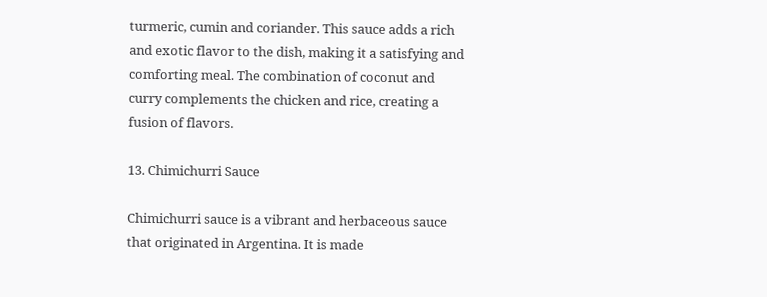turmeric, cumin and coriander. This sauce adds a rich and exotic flavor to the dish, making it a satisfying and comforting meal. The combination of coconut and curry complements the chicken and rice, creating a fusion of flavors.

13. Chimichurri Sauce

Chimichurri sauce is a vibrant and herbaceous sauce that originated in Argentina. It is made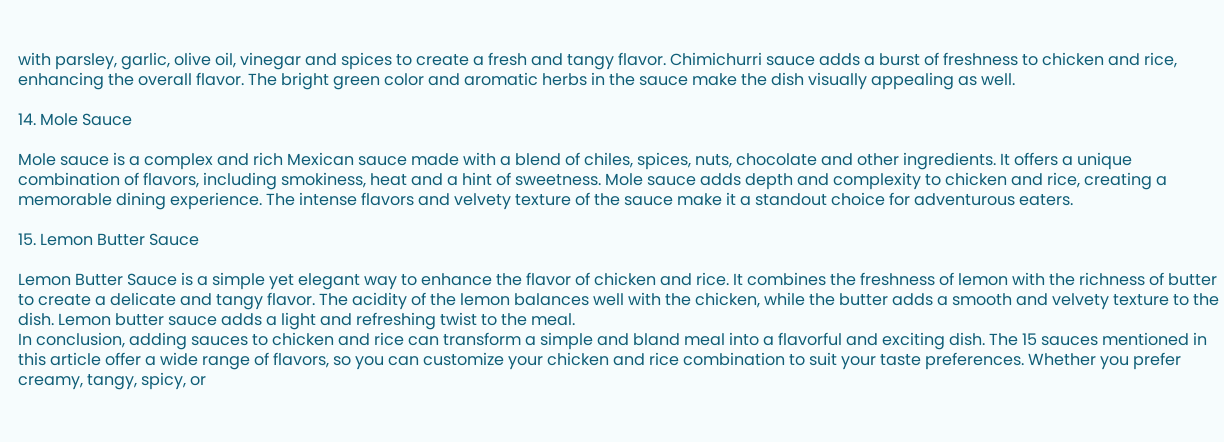with parsley, garlic, olive oil, vinegar and spices to create a fresh and tangy flavor. Chimichurri sauce adds a burst of freshness to chicken and rice, enhancing the overall flavor. The bright green color and aromatic herbs in the sauce make the dish visually appealing as well.

14. Mole Sauce

Mole sauce is a complex and rich Mexican sauce made with a blend of chiles, spices, nuts, chocolate and other ingredients. It offers a unique combination of flavors, including smokiness, heat and a hint of sweetness. Mole sauce adds depth and complexity to chicken and rice, creating a memorable dining experience. The intense flavors and velvety texture of the sauce make it a standout choice for adventurous eaters.

15. Lemon Butter Sauce

Lemon Butter Sauce is a simple yet elegant way to enhance the flavor of chicken and rice. It combines the freshness of lemon with the richness of butter to create a delicate and tangy flavor. The acidity of the lemon balances well with the chicken, while the butter adds a smooth and velvety texture to the dish. Lemon butter sauce adds a light and refreshing twist to the meal.
In conclusion, adding sauces to chicken and rice can transform a simple and bland meal into a flavorful and exciting dish. The 15 sauces mentioned in this article offer a wide range of flavors, so you can customize your chicken and rice combination to suit your taste preferences. Whether you prefer creamy, tangy, spicy, or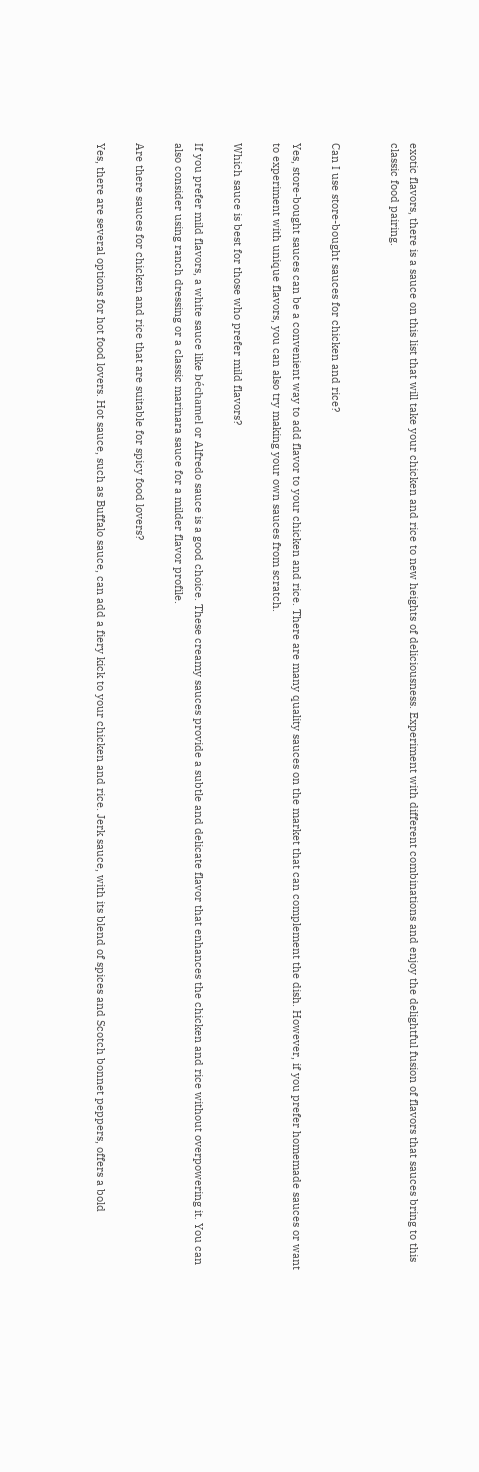exotic flavors, there is a sauce on this list that will take your chicken and rice to new heights of deliciousness. Experiment with different combinations and enjoy the delightful fusion of flavors that sauces bring to this classic food pairing.


Can I use store-bought sauces for chicken and rice?

Yes, store-bought sauces can be a convenient way to add flavor to your chicken and rice. There are many quality sauces on the market that can complement the dish. However, if you prefer homemade sauces or want to experiment with unique flavors, you can also try making your own sauces from scratch.

Which sauce is best for those who prefer mild flavors?

If you prefer mild flavors, a white sauce like béchamel or Alfredo sauce is a good choice. These creamy sauces provide a subtle and delicate flavor that enhances the chicken and rice without overpowering it. You can also consider using ranch dressing or a classic marinara sauce for a milder flavor profile.

Are there sauces for chicken and rice that are suitable for spicy food lovers?

Yes, there are several options for hot food lovers. Hot sauce, such as Buffalo sauce, can add a fiery kick to your chicken and rice. Jerk sauce, with its blend of spices and Scotch bonnet peppers, offers a bold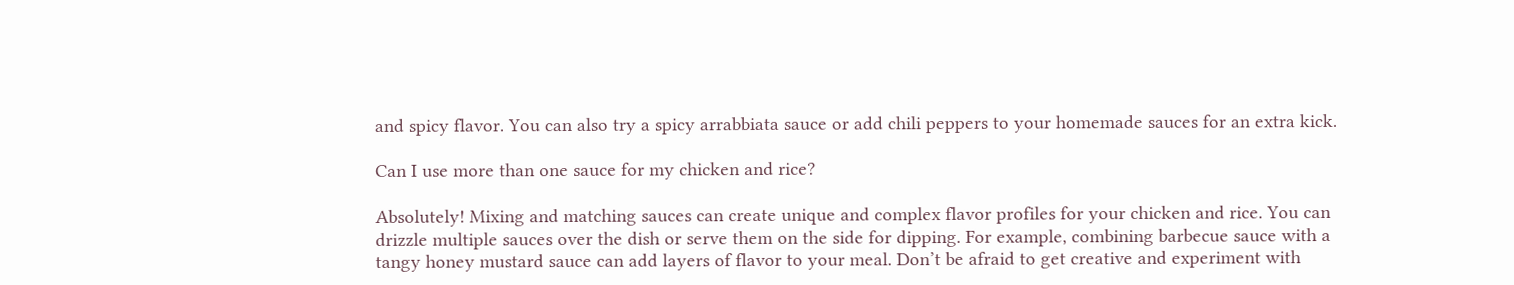and spicy flavor. You can also try a spicy arrabbiata sauce or add chili peppers to your homemade sauces for an extra kick.

Can I use more than one sauce for my chicken and rice?

Absolutely! Mixing and matching sauces can create unique and complex flavor profiles for your chicken and rice. You can drizzle multiple sauces over the dish or serve them on the side for dipping. For example, combining barbecue sauce with a tangy honey mustard sauce can add layers of flavor to your meal. Don’t be afraid to get creative and experiment with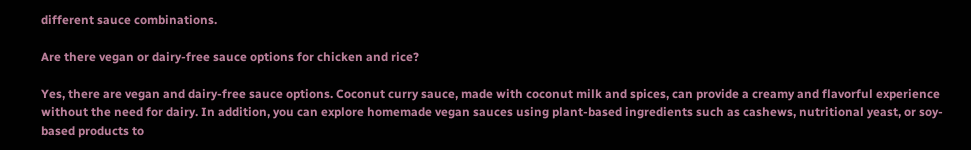different sauce combinations.

Are there vegan or dairy-free sauce options for chicken and rice?

Yes, there are vegan and dairy-free sauce options. Coconut curry sauce, made with coconut milk and spices, can provide a creamy and flavorful experience without the need for dairy. In addition, you can explore homemade vegan sauces using plant-based ingredients such as cashews, nutritional yeast, or soy-based products to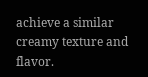achieve a similar creamy texture and flavor.